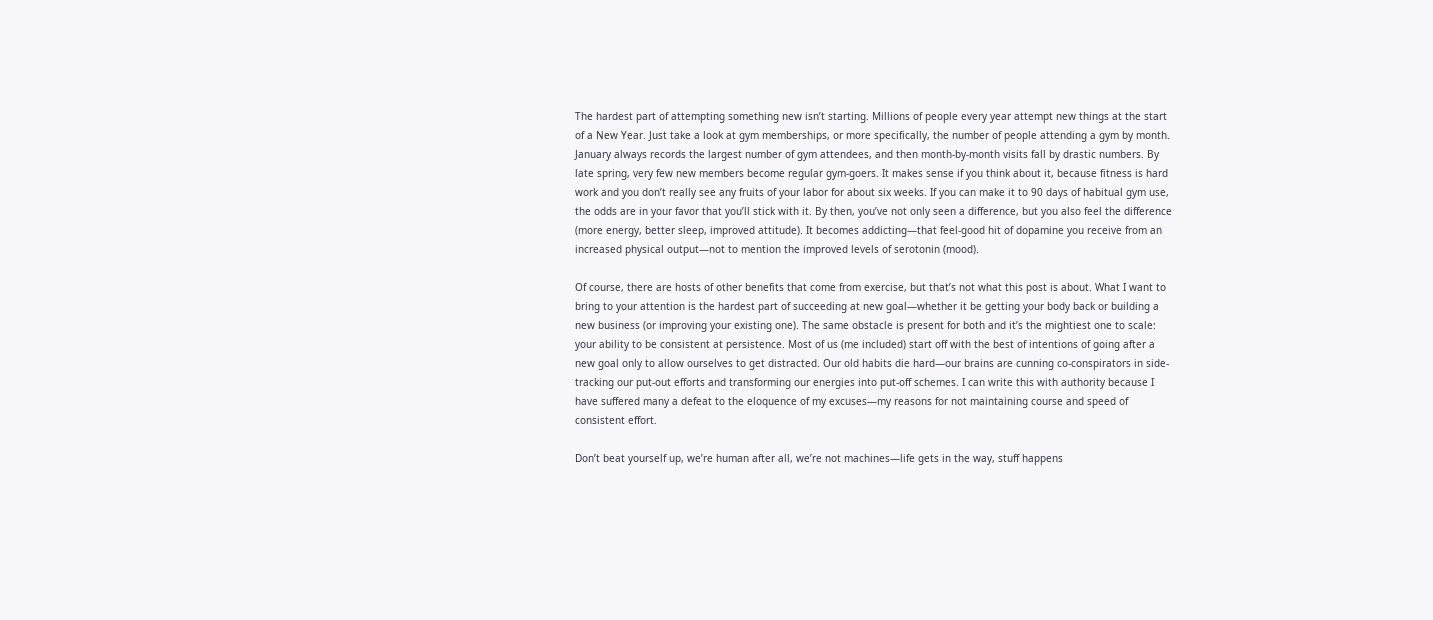The hardest part of attempting something new isn’t starting. Millions of people every year attempt new things at the start of a New Year. Just take a look at gym memberships, or more specifically, the number of people attending a gym by month. January always records the largest number of gym attendees, and then month-by-month visits fall by drastic numbers. By late spring, very few new members become regular gym-goers. It makes sense if you think about it, because fitness is hard work and you don’t really see any fruits of your labor for about six weeks. If you can make it to 90 days of habitual gym use, the odds are in your favor that you’ll stick with it. By then, you’ve not only seen a difference, but you also feel the difference (more energy, better sleep, improved attitude). It becomes addicting—that feel-good hit of dopamine you receive from an increased physical output—not to mention the improved levels of serotonin (mood).

Of course, there are hosts of other benefits that come from exercise, but that’s not what this post is about. What I want to bring to your attention is the hardest part of succeeding at new goal—whether it be getting your body back or building a new business (or improving your existing one). The same obstacle is present for both and it’s the mightiest one to scale: your ability to be consistent at persistence. Most of us (me included) start off with the best of intentions of going after a new goal only to allow ourselves to get distracted. Our old habits die hard—our brains are cunning co-conspirators in side-tracking our put-out efforts and transforming our energies into put-off schemes. I can write this with authority because I have suffered many a defeat to the eloquence of my excuses—my reasons for not maintaining course and speed of consistent effort.

Don’t beat yourself up, we’re human after all, we’re not machines—life gets in the way, stuff happens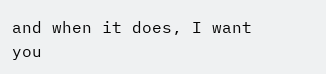and when it does, I want you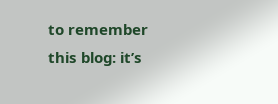to remember this blog: it’s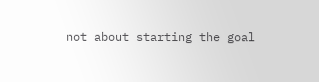not about starting the goal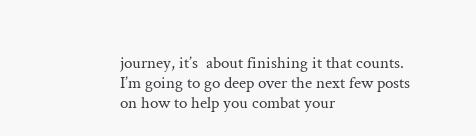journey, it’s  about finishing it that counts. I’m going to go deep over the next few posts on how to help you combat your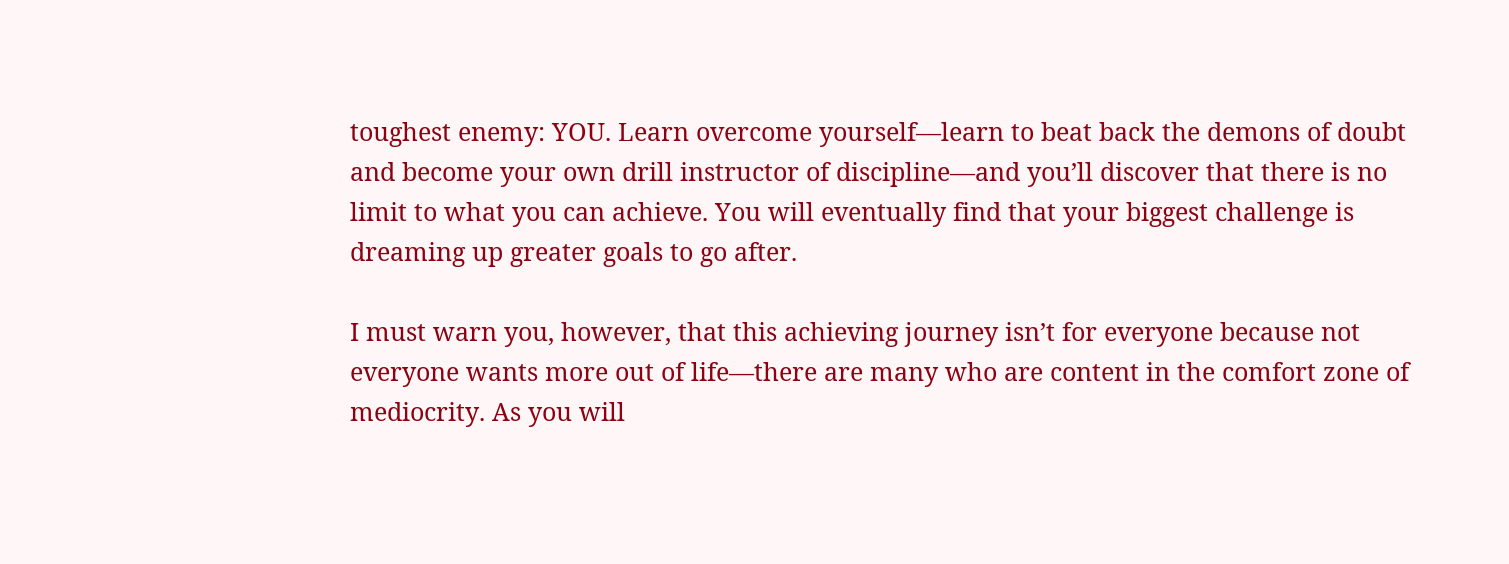toughest enemy: YOU. Learn overcome yourself—learn to beat back the demons of doubt and become your own drill instructor of discipline—and you’ll discover that there is no limit to what you can achieve. You will eventually find that your biggest challenge is dreaming up greater goals to go after.

I must warn you, however, that this achieving journey isn’t for everyone because not everyone wants more out of life—there are many who are content in the comfort zone of mediocrity. As you will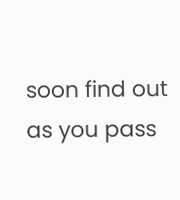soon find out as you pass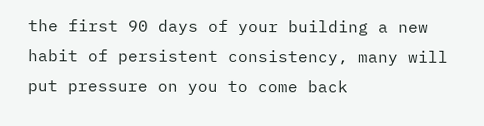the first 90 days of your building a new habit of persistent consistency, many will put pressure on you to come back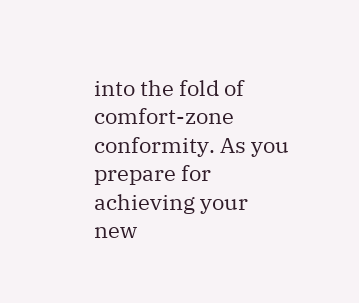into the fold of comfort-zone conformity. As you prepare for achieving your new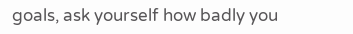goals, ask yourself how badly you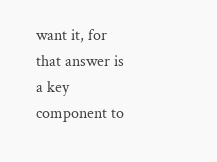want it, for that answer is a key component to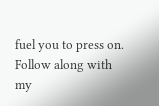fuel you to press on. Follow along with my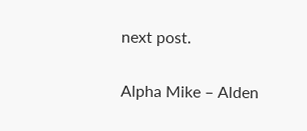next post.

Alpha Mike – Alden